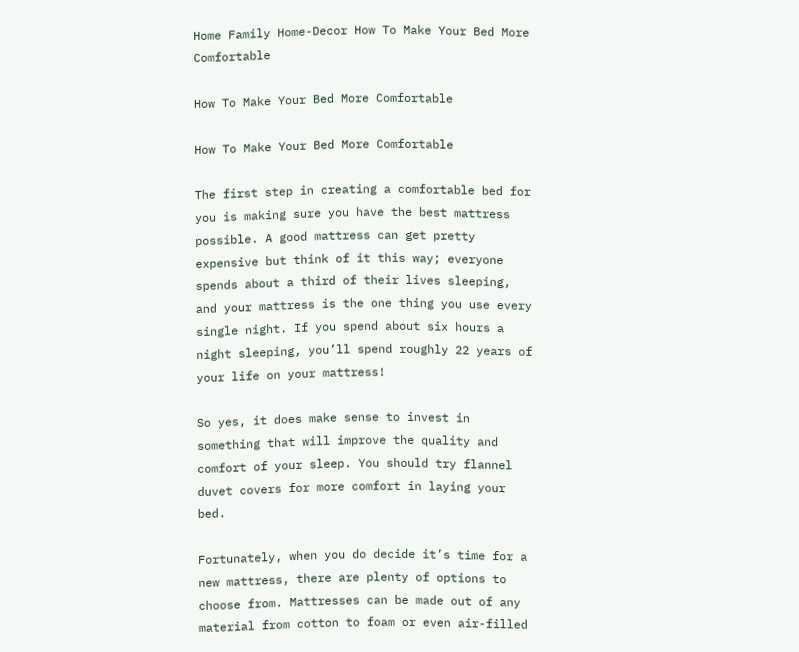Home Family Home-Decor How To Make Your Bed More Comfortable

How To Make Your Bed More Comfortable

How To Make Your Bed More Comfortable

The first step in creating a comfortable bed for you is making sure you have the best mattress possible. A good mattress can get pretty expensive but think of it this way; everyone spends about a third of their lives sleeping, and your mattress is the one thing you use every single night. If you spend about six hours a night sleeping, you’ll spend roughly 22 years of your life on your mattress!

So yes, it does make sense to invest in something that will improve the quality and comfort of your sleep. You should try flannel duvet covers for more comfort in laying your bed.

Fortunately, when you do decide it’s time for a new mattress, there are plenty of options to choose from. Mattresses can be made out of any material from cotton to foam or even air-filled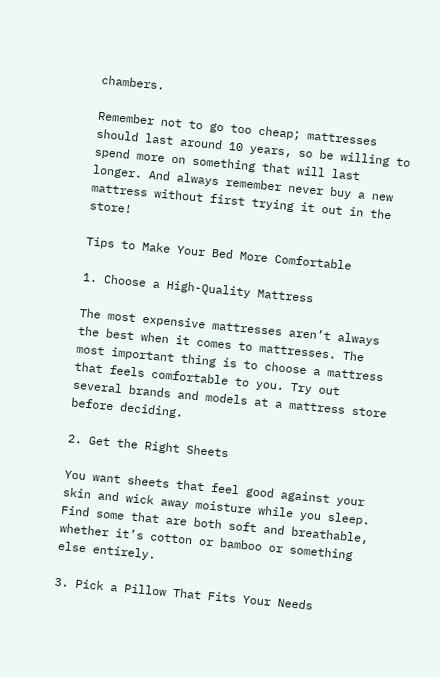chambers.

Remember not to go too cheap; mattresses should last around 10 years, so be willing to spend more on something that will last longer. And always remember never buy a new mattress without first trying it out in the store!

Tips to Make Your Bed More Comfortable

1. Choose a High-Quality Mattress

The most expensive mattresses aren’t always the best when it comes to mattresses. The most important thing is to choose a mattress that feels comfortable to you. Try out several brands and models at a mattress store before deciding.

2. Get the Right Sheets

You want sheets that feel good against your skin and wick away moisture while you sleep. Find some that are both soft and breathable, whether it’s cotton or bamboo or something else entirely.

3. Pick a Pillow That Fits Your Needs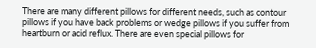There are many different pillows for different needs, such as contour pillows if you have back problems or wedge pillows if you suffer from heartburn or acid reflux. There are even special pillows for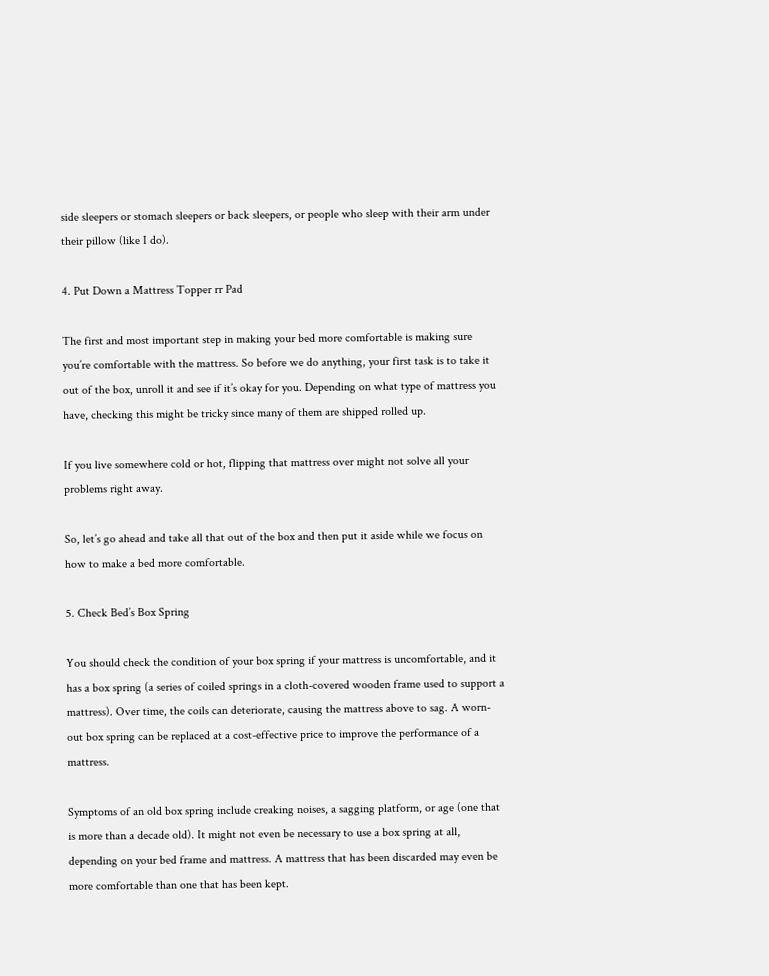side sleepers or stomach sleepers or back sleepers, or people who sleep with their arm under their pillow (like I do).

4. Put Down a Mattress Topper rr Pad

The first and most important step in making your bed more comfortable is making sure you’re comfortable with the mattress. So before we do anything, your first task is to take it out of the box, unroll it and see if it’s okay for you. Depending on what type of mattress you have, checking this might be tricky since many of them are shipped rolled up.

If you live somewhere cold or hot, flipping that mattress over might not solve all your problems right away.

So, let’s go ahead and take all that out of the box and then put it aside while we focus on how to make a bed more comfortable.

5. Check Bed’s Box Spring

You should check the condition of your box spring if your mattress is uncomfortable, and it has a box spring (a series of coiled springs in a cloth-covered wooden frame used to support a mattress). Over time, the coils can deteriorate, causing the mattress above to sag. A worn-out box spring can be replaced at a cost-effective price to improve the performance of a mattress.

Symptoms of an old box spring include creaking noises, a sagging platform, or age (one that is more than a decade old). It might not even be necessary to use a box spring at all, depending on your bed frame and mattress. A mattress that has been discarded may even be more comfortable than one that has been kept.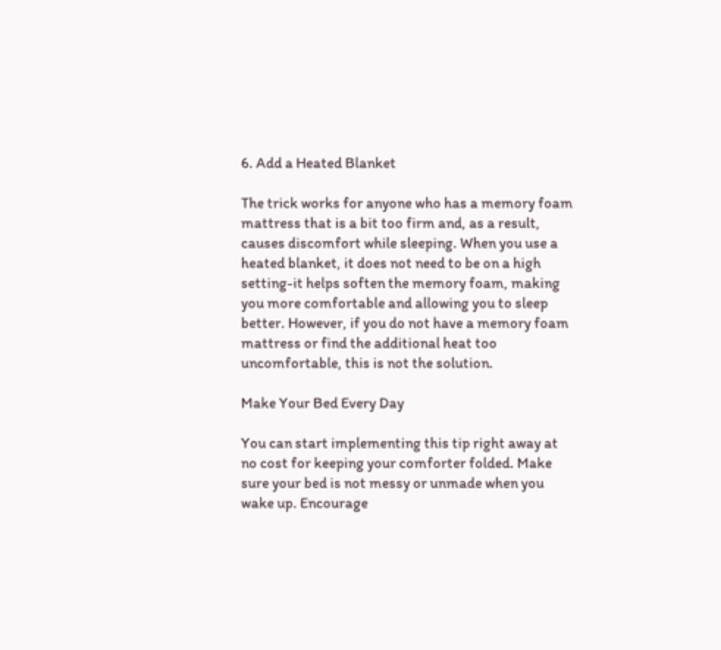6. Add a Heated Blanket

The trick works for anyone who has a memory foam mattress that is a bit too firm and, as a result, causes discomfort while sleeping. When you use a heated blanket, it does not need to be on a high setting-it helps soften the memory foam, making you more comfortable and allowing you to sleep better. However, if you do not have a memory foam mattress or find the additional heat too uncomfortable, this is not the solution.

Make Your Bed Every Day

You can start implementing this tip right away at no cost for keeping your comforter folded. Make sure your bed is not messy or unmade when you wake up. Encourage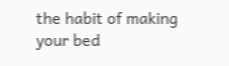the habit of making your bed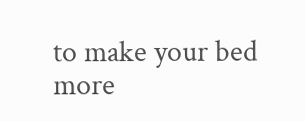to make your bed more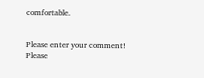comfortable.


Please enter your comment!
Please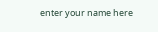enter your name here